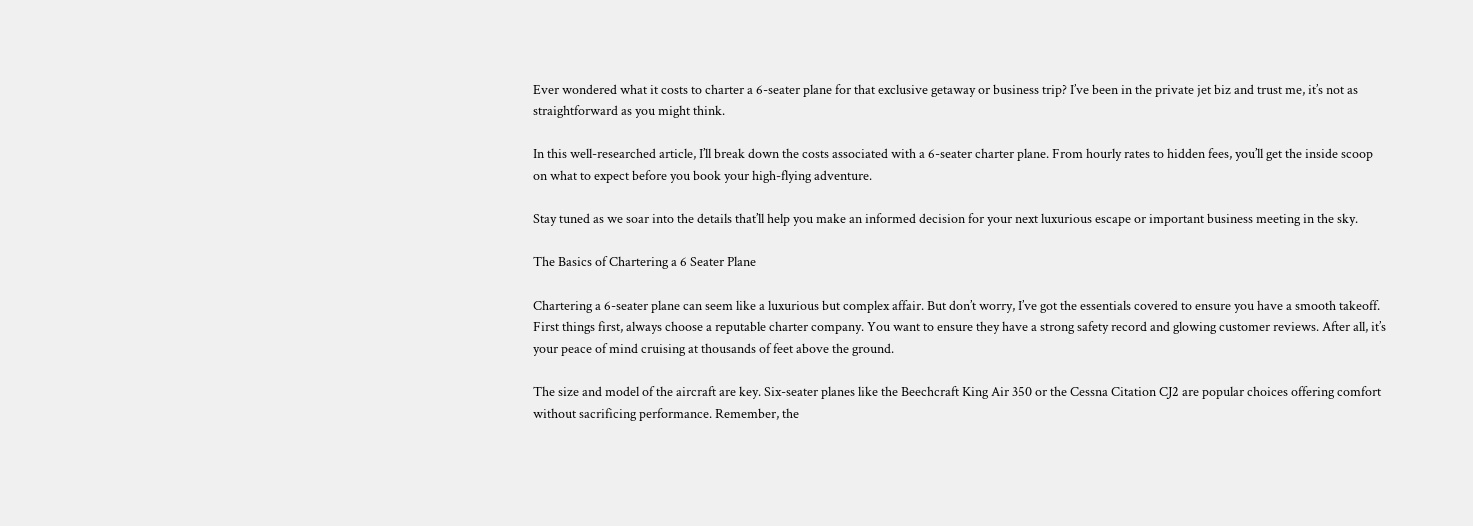Ever wondered what it costs to charter a 6-seater plane for that exclusive getaway or business trip? I’ve been in the private jet biz and trust me, it’s not as straightforward as you might think.

In this well-researched article, I’ll break down the costs associated with a 6-seater charter plane. From hourly rates to hidden fees, you’ll get the inside scoop on what to expect before you book your high-flying adventure.

Stay tuned as we soar into the details that’ll help you make an informed decision for your next luxurious escape or important business meeting in the sky.

The Basics of Chartering a 6 Seater Plane

Chartering a 6-seater plane can seem like a luxurious but complex affair. But don’t worry, I’ve got the essentials covered to ensure you have a smooth takeoff. First things first, always choose a reputable charter company. You want to ensure they have a strong safety record and glowing customer reviews. After all, it’s your peace of mind cruising at thousands of feet above the ground.

The size and model of the aircraft are key. Six-seater planes like the Beechcraft King Air 350 or the Cessna Citation CJ2 are popular choices offering comfort without sacrificing performance. Remember, the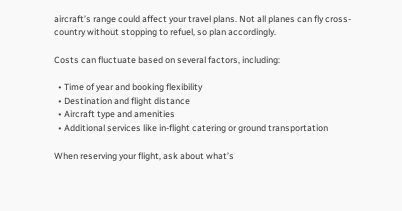aircraft’s range could affect your travel plans. Not all planes can fly cross-country without stopping to refuel, so plan accordingly.

Costs can fluctuate based on several factors, including:

  • Time of year and booking flexibility
  • Destination and flight distance
  • Aircraft type and amenities
  • Additional services like in-flight catering or ground transportation

When reserving your flight, ask about what’s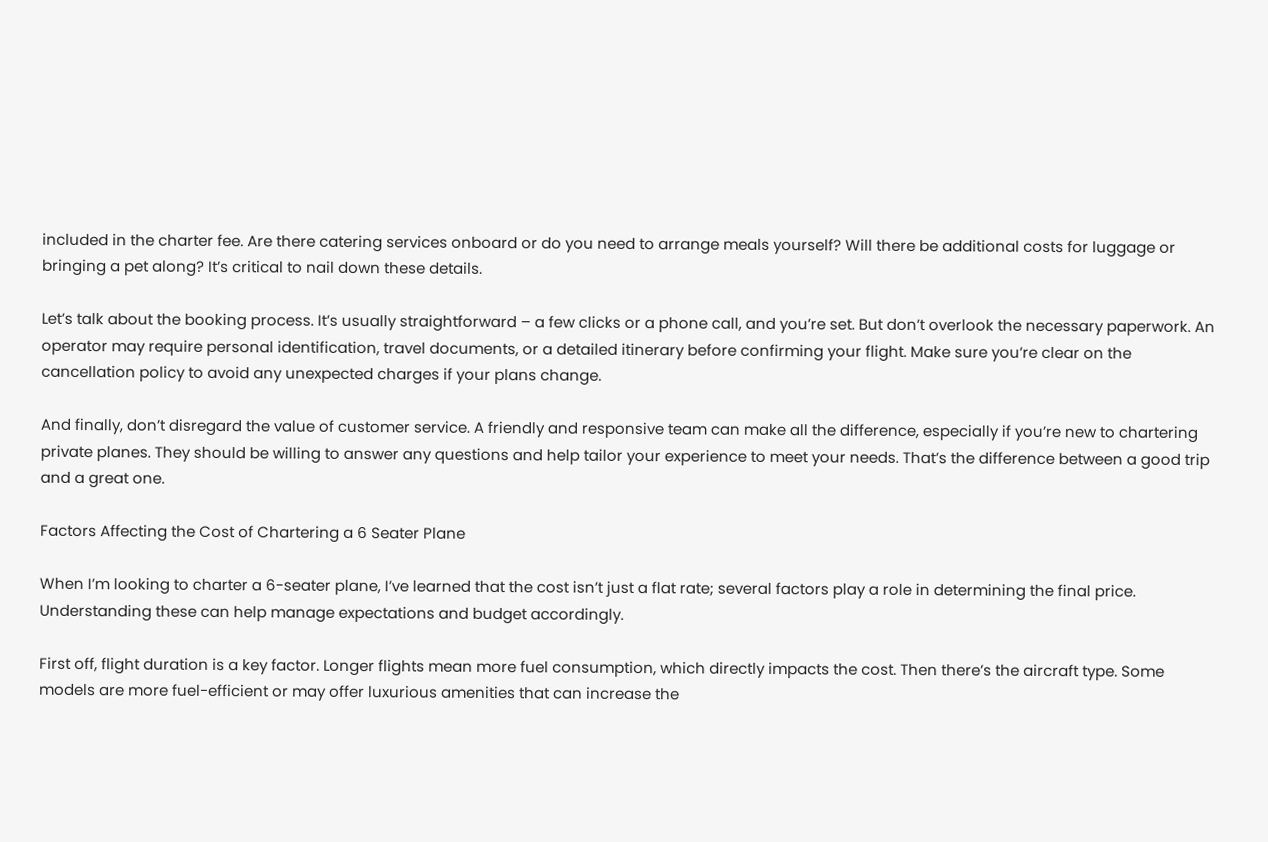included in the charter fee. Are there catering services onboard or do you need to arrange meals yourself? Will there be additional costs for luggage or bringing a pet along? It’s critical to nail down these details.

Let’s talk about the booking process. It’s usually straightforward – a few clicks or a phone call, and you’re set. But don’t overlook the necessary paperwork. An operator may require personal identification, travel documents, or a detailed itinerary before confirming your flight. Make sure you’re clear on the cancellation policy to avoid any unexpected charges if your plans change.

And finally, don’t disregard the value of customer service. A friendly and responsive team can make all the difference, especially if you’re new to chartering private planes. They should be willing to answer any questions and help tailor your experience to meet your needs. That’s the difference between a good trip and a great one.

Factors Affecting the Cost of Chartering a 6 Seater Plane

When I’m looking to charter a 6-seater plane, I’ve learned that the cost isn’t just a flat rate; several factors play a role in determining the final price. Understanding these can help manage expectations and budget accordingly.

First off, flight duration is a key factor. Longer flights mean more fuel consumption, which directly impacts the cost. Then there’s the aircraft type. Some models are more fuel-efficient or may offer luxurious amenities that can increase the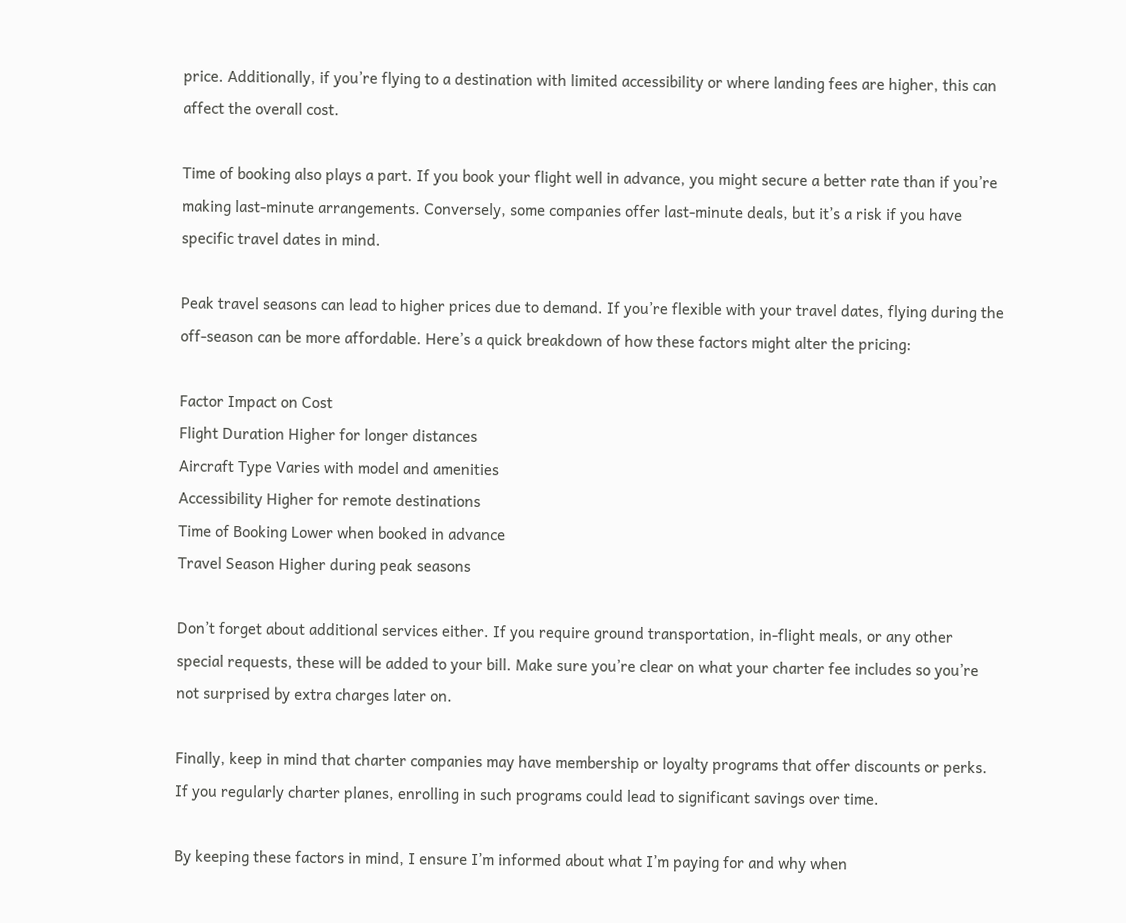price. Additionally, if you’re flying to a destination with limited accessibility or where landing fees are higher, this can affect the overall cost.

Time of booking also plays a part. If you book your flight well in advance, you might secure a better rate than if you’re making last-minute arrangements. Conversely, some companies offer last-minute deals, but it’s a risk if you have specific travel dates in mind.

Peak travel seasons can lead to higher prices due to demand. If you’re flexible with your travel dates, flying during the off-season can be more affordable. Here’s a quick breakdown of how these factors might alter the pricing:

Factor Impact on Cost
Flight Duration Higher for longer distances
Aircraft Type Varies with model and amenities
Accessibility Higher for remote destinations
Time of Booking Lower when booked in advance
Travel Season Higher during peak seasons

Don’t forget about additional services either. If you require ground transportation, in-flight meals, or any other special requests, these will be added to your bill. Make sure you’re clear on what your charter fee includes so you’re not surprised by extra charges later on.

Finally, keep in mind that charter companies may have membership or loyalty programs that offer discounts or perks. If you regularly charter planes, enrolling in such programs could lead to significant savings over time.

By keeping these factors in mind, I ensure I’m informed about what I’m paying for and why when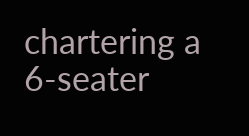chartering a 6-seater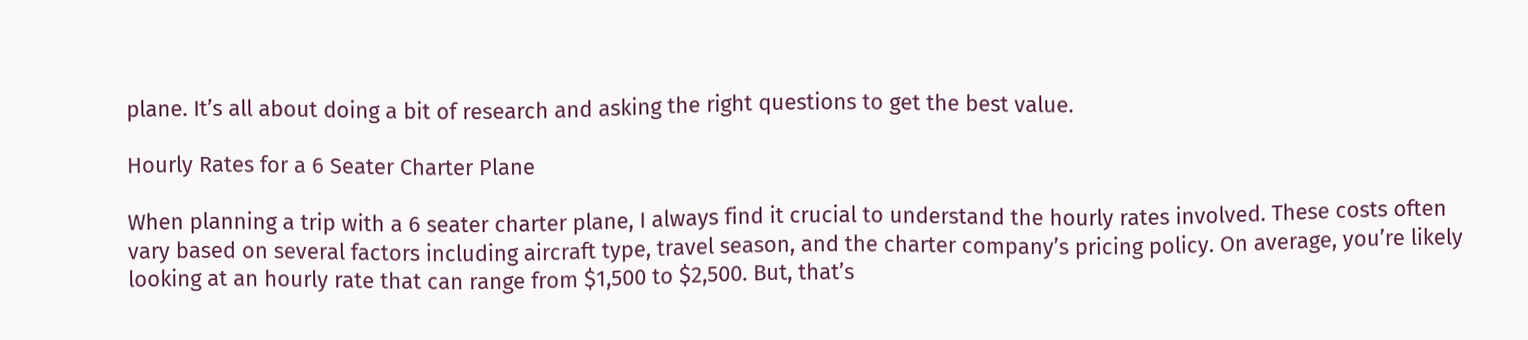plane. It’s all about doing a bit of research and asking the right questions to get the best value.

Hourly Rates for a 6 Seater Charter Plane

When planning a trip with a 6 seater charter plane, I always find it crucial to understand the hourly rates involved. These costs often vary based on several factors including aircraft type, travel season, and the charter company’s pricing policy. On average, you’re likely looking at an hourly rate that can range from $1,500 to $2,500. But, that’s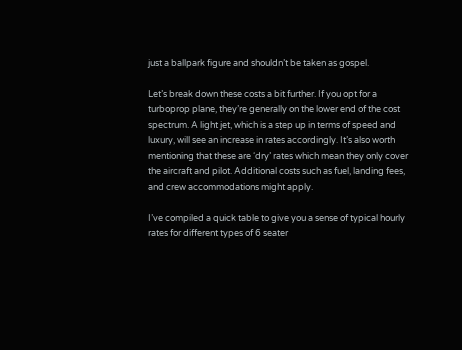just a ballpark figure and shouldn’t be taken as gospel.

Let’s break down these costs a bit further. If you opt for a turboprop plane, they’re generally on the lower end of the cost spectrum. A light jet, which is a step up in terms of speed and luxury, will see an increase in rates accordingly. It’s also worth mentioning that these are ‘dry’ rates which mean they only cover the aircraft and pilot. Additional costs such as fuel, landing fees, and crew accommodations might apply.

I’ve compiled a quick table to give you a sense of typical hourly rates for different types of 6 seater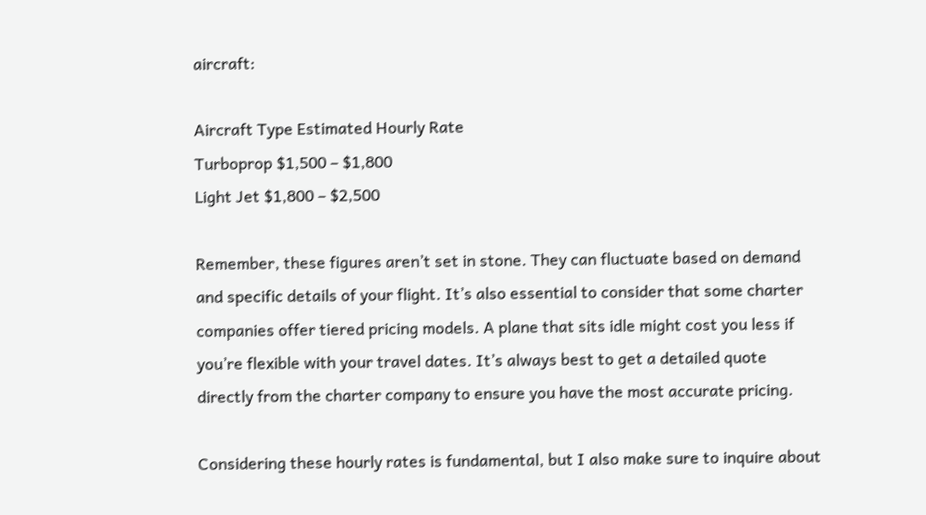aircraft:

Aircraft Type Estimated Hourly Rate
Turboprop $1,500 – $1,800
Light Jet $1,800 – $2,500

Remember, these figures aren’t set in stone. They can fluctuate based on demand and specific details of your flight. It’s also essential to consider that some charter companies offer tiered pricing models. A plane that sits idle might cost you less if you’re flexible with your travel dates. It’s always best to get a detailed quote directly from the charter company to ensure you have the most accurate pricing.

Considering these hourly rates is fundamental, but I also make sure to inquire about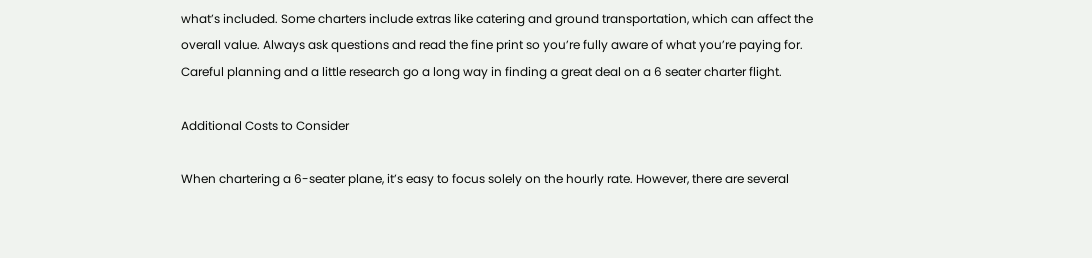what’s included. Some charters include extras like catering and ground transportation, which can affect the overall value. Always ask questions and read the fine print so you’re fully aware of what you’re paying for. Careful planning and a little research go a long way in finding a great deal on a 6 seater charter flight.

Additional Costs to Consider

When chartering a 6-seater plane, it’s easy to focus solely on the hourly rate. However, there are several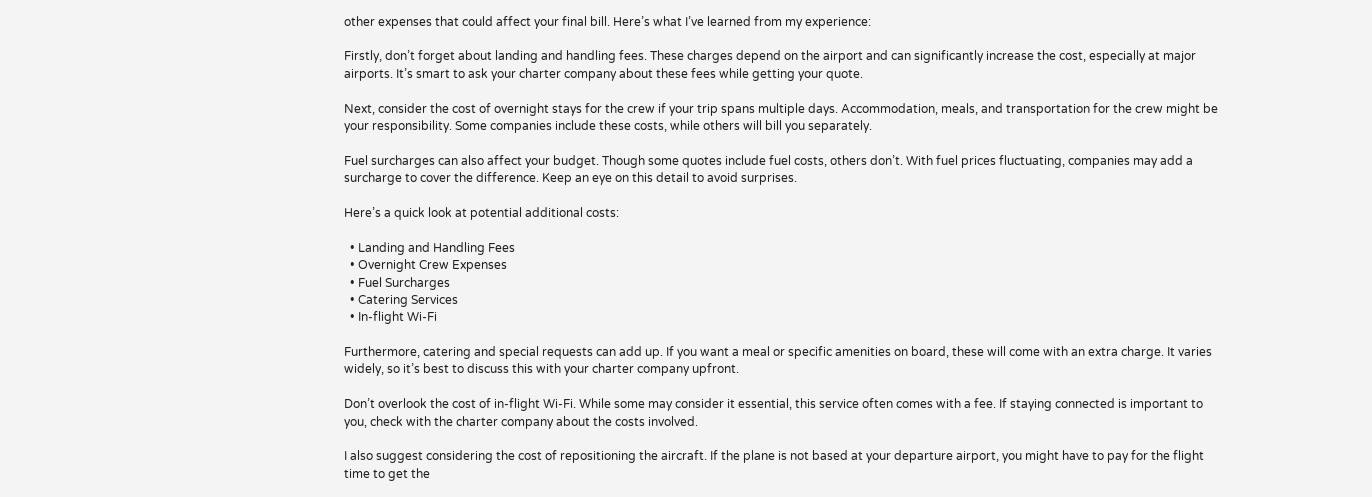other expenses that could affect your final bill. Here’s what I’ve learned from my experience:

Firstly, don’t forget about landing and handling fees. These charges depend on the airport and can significantly increase the cost, especially at major airports. It’s smart to ask your charter company about these fees while getting your quote.

Next, consider the cost of overnight stays for the crew if your trip spans multiple days. Accommodation, meals, and transportation for the crew might be your responsibility. Some companies include these costs, while others will bill you separately.

Fuel surcharges can also affect your budget. Though some quotes include fuel costs, others don’t. With fuel prices fluctuating, companies may add a surcharge to cover the difference. Keep an eye on this detail to avoid surprises.

Here’s a quick look at potential additional costs:

  • Landing and Handling Fees
  • Overnight Crew Expenses
  • Fuel Surcharges
  • Catering Services
  • In-flight Wi-Fi

Furthermore, catering and special requests can add up. If you want a meal or specific amenities on board, these will come with an extra charge. It varies widely, so it’s best to discuss this with your charter company upfront.

Don’t overlook the cost of in-flight Wi-Fi. While some may consider it essential, this service often comes with a fee. If staying connected is important to you, check with the charter company about the costs involved.

I also suggest considering the cost of repositioning the aircraft. If the plane is not based at your departure airport, you might have to pay for the flight time to get the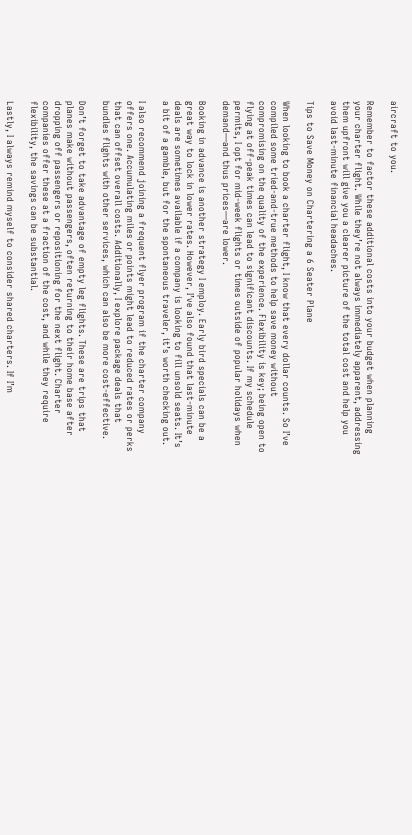aircraft to you.

Remember to factor these additional costs into your budget when planning your charter flight. While they’re not always immediately apparent, addressing them upfront will give you a clearer picture of the total cost and help you avoid last-minute financial headaches.

Tips to Save Money on Chartering a 6 Seater Plane

When looking to book a charter flight, I know that every dollar counts. So I’ve compiled some tried-and-true methods to help save money without compromising on the quality of the experience. Flexibility is key; being open to flying at off-peak times can lead to significant discounts. If my schedule permits, I opt for mid-week flights or times outside of popular holidays when demand—and thus prices—are lower.

Booking in advance is another strategy I employ. Early bird specials can be a great way to lock in lower rates. However, I’ve also found that last-minute deals are sometimes available if a company is looking to fill unsold seats. It’s a bit of a gamble, but for the spontaneous traveler, it’s worth checking out.

I also recommend joining a frequent flyer program if the charter company offers one. Accumulating miles or points might lead to reduced rates or perks that can offset overall costs. Additionally, I explore package deals that bundles flights with other services, which can also be more cost-effective.

Don’t forget to take advantage of empty leg flights. These are trips that planes make without passengers, often returning to their home base after dropping off passengers or repositioning for the next flight. Charter companies offer these at a fraction of the cost, and while they require flexibility, the savings can be substantial.

Lastly, I always remind myself to consider shared charters. If I’m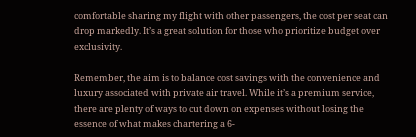comfortable sharing my flight with other passengers, the cost per seat can drop markedly. It’s a great solution for those who prioritize budget over exclusivity.

Remember, the aim is to balance cost savings with the convenience and luxury associated with private air travel. While it’s a premium service, there are plenty of ways to cut down on expenses without losing the essence of what makes chartering a 6-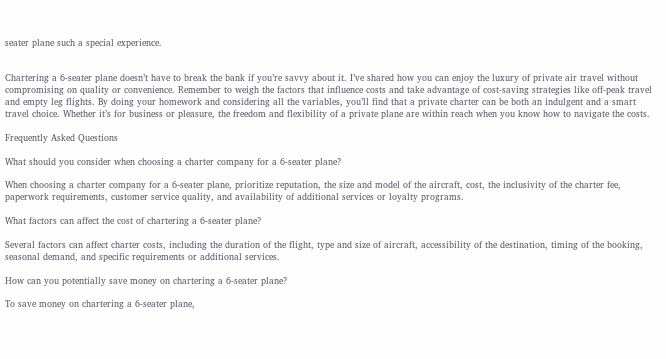seater plane such a special experience.


Chartering a 6-seater plane doesn’t have to break the bank if you’re savvy about it. I’ve shared how you can enjoy the luxury of private air travel without compromising on quality or convenience. Remember to weigh the factors that influence costs and take advantage of cost-saving strategies like off-peak travel and empty leg flights. By doing your homework and considering all the variables, you’ll find that a private charter can be both an indulgent and a smart travel choice. Whether it’s for business or pleasure, the freedom and flexibility of a private plane are within reach when you know how to navigate the costs.

Frequently Asked Questions

What should you consider when choosing a charter company for a 6-seater plane?

When choosing a charter company for a 6-seater plane, prioritize reputation, the size and model of the aircraft, cost, the inclusivity of the charter fee, paperwork requirements, customer service quality, and availability of additional services or loyalty programs.

What factors can affect the cost of chartering a 6-seater plane?

Several factors can affect charter costs, including the duration of the flight, type and size of aircraft, accessibility of the destination, timing of the booking, seasonal demand, and specific requirements or additional services.

How can you potentially save money on chartering a 6-seater plane?

To save money on chartering a 6-seater plane,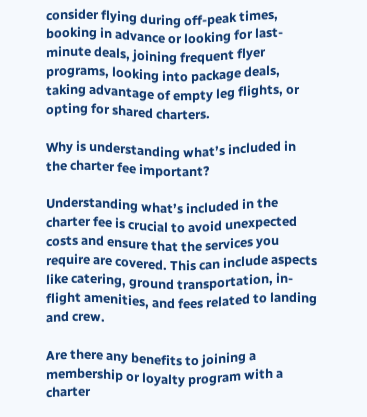consider flying during off-peak times, booking in advance or looking for last-minute deals, joining frequent flyer programs, looking into package deals, taking advantage of empty leg flights, or opting for shared charters.

Why is understanding what’s included in the charter fee important?

Understanding what’s included in the charter fee is crucial to avoid unexpected costs and ensure that the services you require are covered. This can include aspects like catering, ground transportation, in-flight amenities, and fees related to landing and crew.

Are there any benefits to joining a membership or loyalty program with a charter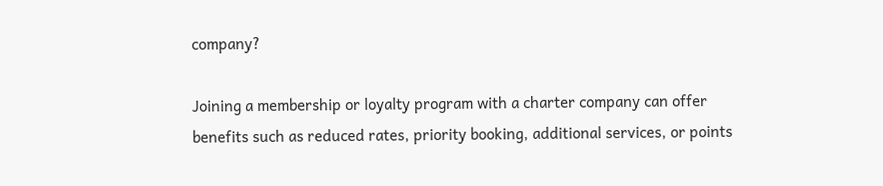company?

Joining a membership or loyalty program with a charter company can offer benefits such as reduced rates, priority booking, additional services, or points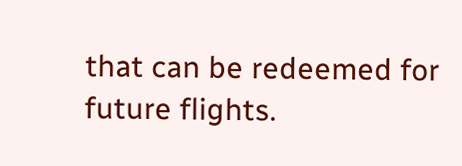that can be redeemed for future flights.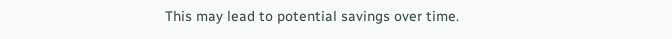This may lead to potential savings over time.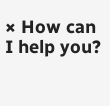× How can I help you?